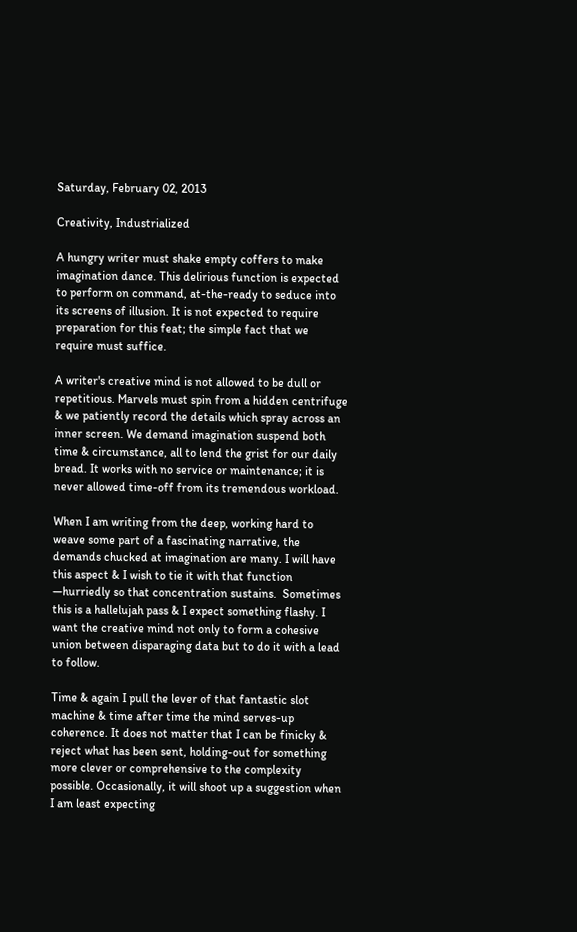Saturday, February 02, 2013

Creativity, Industrialized

A hungry writer must shake empty coffers to make imagination dance. This delirious function is expected to perform on command, at-the-ready to seduce into its screens of illusion. It is not expected to require preparation for this feat; the simple fact that we require must suffice.

A writer's creative mind is not allowed to be dull or repetitious. Marvels must spin from a hidden centrifuge & we patiently record the details which spray across an inner screen. We demand imagination suspend both time & circumstance, all to lend the grist for our daily bread. It works with no service or maintenance; it is never allowed time-off from its tremendous workload.

When I am writing from the deep, working hard to weave some part of a fascinating narrative, the demands chucked at imagination are many. I will have this aspect & I wish to tie it with that function —hurriedly so that concentration sustains.  Sometimes this is a hallelujah pass & I expect something flashy. I want the creative mind not only to form a cohesive union between disparaging data but to do it with a lead to follow.

Time & again I pull the lever of that fantastic slot machine & time after time the mind serves-up coherence. It does not matter that I can be finicky & reject what has been sent, holding-out for something more clever or comprehensive to the complexity possible. Occasionally, it will shoot up a suggestion when I am least expecting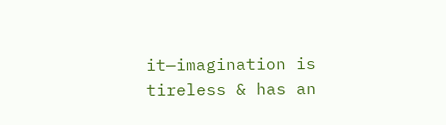it—imagination is tireless & has an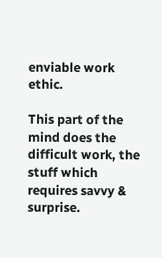enviable work ethic.

This part of the mind does the difficult work, the stuff which requires savvy & surprise.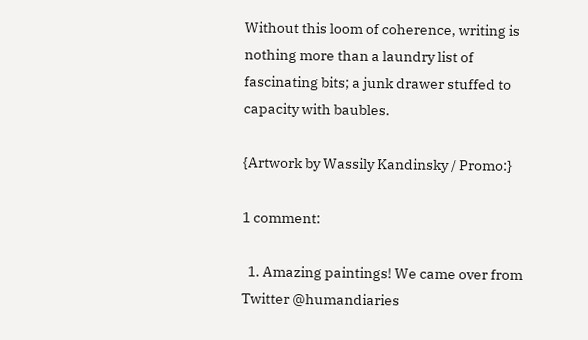Without this loom of coherence, writing is nothing more than a laundry list of fascinating bits; a junk drawer stuffed to capacity with baubles.

{Artwork by Wassily Kandinsky / Promo:}

1 comment:

  1. Amazing paintings! We came over from Twitter @humandiaries